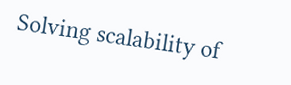Solving scalability of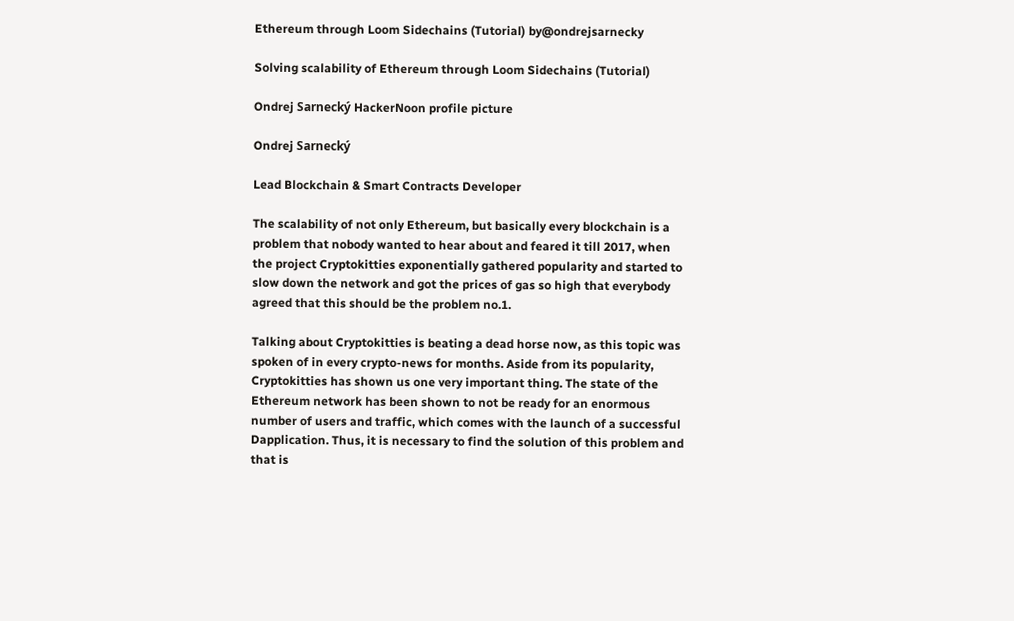Ethereum through Loom Sidechains (Tutorial) by@ondrejsarnecky

Solving scalability of Ethereum through Loom Sidechains (Tutorial)

Ondrej Sarnecký HackerNoon profile picture

Ondrej Sarnecký

Lead Blockchain & Smart Contracts Developer

The scalability of not only Ethereum, but basically every blockchain is a problem that nobody wanted to hear about and feared it till 2017, when the project Cryptokitties exponentially gathered popularity and started to slow down the network and got the prices of gas so high that everybody agreed that this should be the problem no.1.

Talking about Cryptokitties is beating a dead horse now, as this topic was spoken of in every crypto-news for months. Aside from its popularity, Cryptokitties has shown us one very important thing. The state of the Ethereum network has been shown to not be ready for an enormous number of users and traffic, which comes with the launch of a successful Dapplication. Thus, it is necessary to find the solution of this problem and that is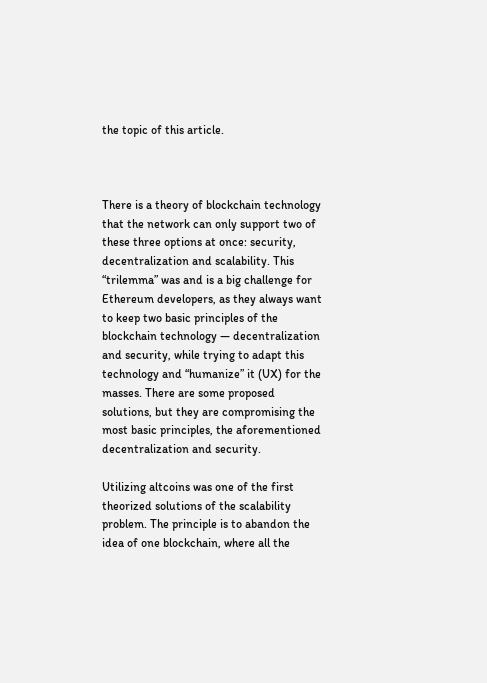the topic of this article.



There is a theory of blockchain technology that the network can only support two of these three options at once: security, decentralization and scalability. This “trilemma” was and is a big challenge for Ethereum developers, as they always want to keep two basic principles of the blockchain technology — decentralization and security, while trying to adapt this technology and “humanize” it (UX) for the masses. There are some proposed solutions, but they are compromising the most basic principles, the aforementioned decentralization and security.

Utilizing altcoins was one of the first theorized solutions of the scalability problem. The principle is to abandon the idea of one blockchain, where all the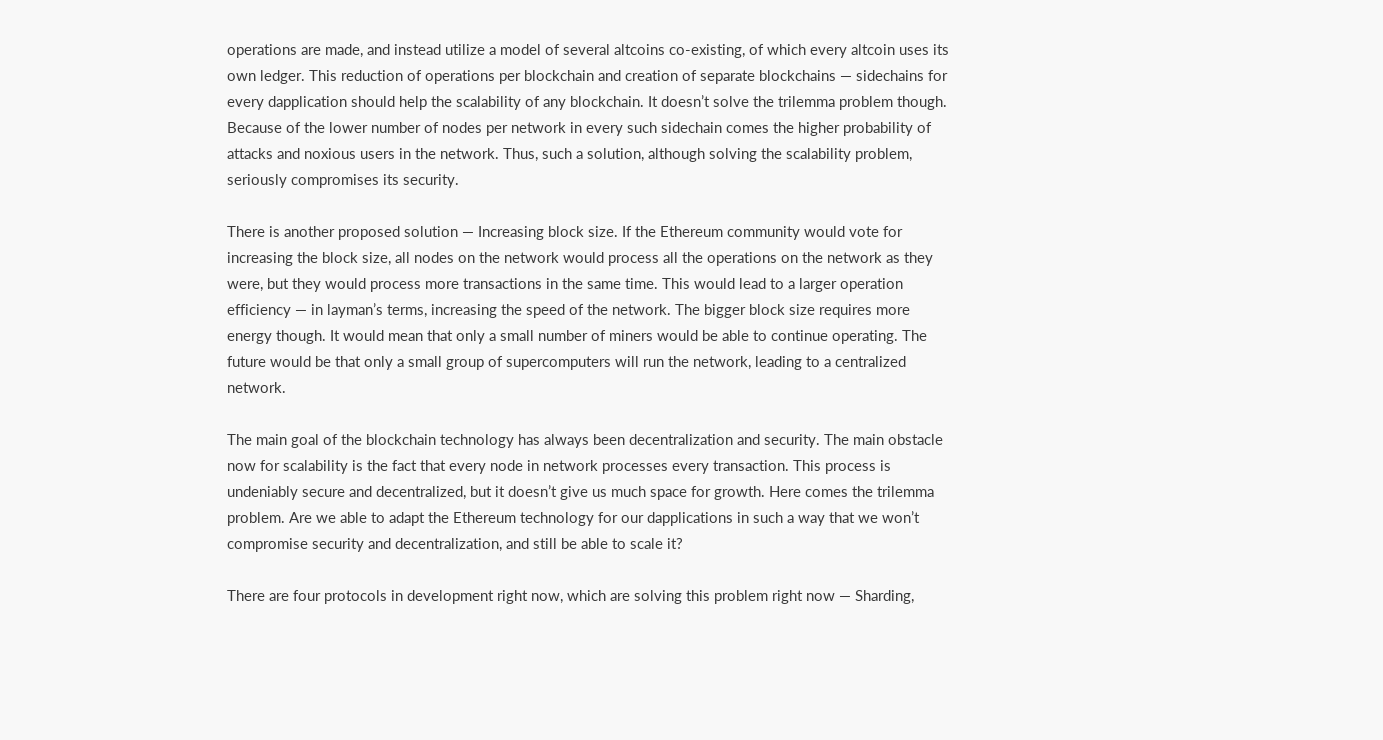operations are made, and instead utilize a model of several altcoins co-existing, of which every altcoin uses its own ledger. This reduction of operations per blockchain and creation of separate blockchains — sidechains for every dapplication should help the scalability of any blockchain. It doesn’t solve the trilemma problem though. Because of the lower number of nodes per network in every such sidechain comes the higher probability of attacks and noxious users in the network. Thus, such a solution, although solving the scalability problem, seriously compromises its security.

There is another proposed solution — Increasing block size. If the Ethereum community would vote for increasing the block size, all nodes on the network would process all the operations on the network as they were, but they would process more transactions in the same time. This would lead to a larger operation efficiency — in layman’s terms, increasing the speed of the network. The bigger block size requires more energy though. It would mean that only a small number of miners would be able to continue operating. The future would be that only a small group of supercomputers will run the network, leading to a centralized network.

The main goal of the blockchain technology has always been decentralization and security. The main obstacle now for scalability is the fact that every node in network processes every transaction. This process is undeniably secure and decentralized, but it doesn’t give us much space for growth. Here comes the trilemma problem. Are we able to adapt the Ethereum technology for our dapplications in such a way that we won’t compromise security and decentralization, and still be able to scale it?

There are four protocols in development right now, which are solving this problem right now — Sharding,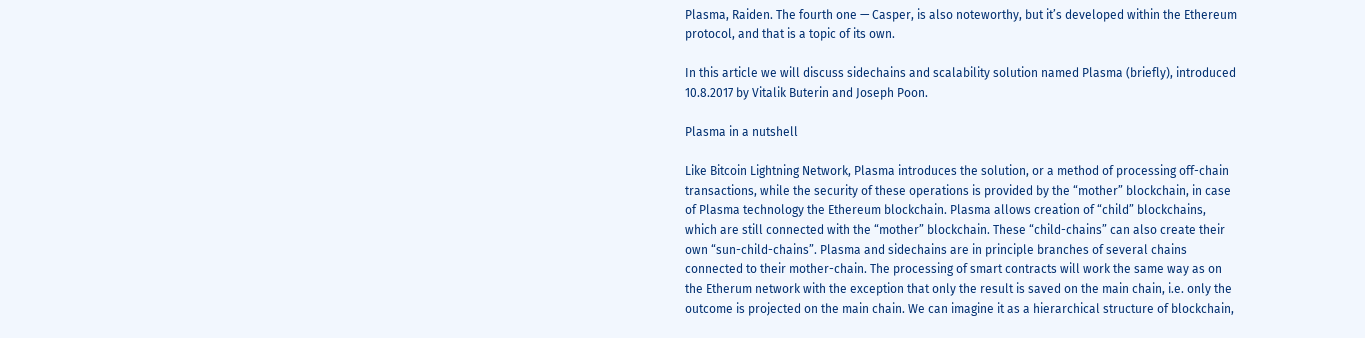Plasma, Raiden. The fourth one — Casper, is also noteworthy, but it’s developed within the Ethereum protocol, and that is a topic of its own.

In this article we will discuss sidechains and scalability solution named Plasma (briefly), introduced 10.8.2017 by Vitalik Buterin and Joseph Poon.

Plasma in a nutshell

Like Bitcoin Lightning Network, Plasma introduces the solution, or a method of processing off-chain transactions, while the security of these operations is provided by the “mother” blockchain, in case of Plasma technology the Ethereum blockchain. Plasma allows creation of “child” blockchains, which are still connected with the “mother” blockchain. These “child-chains” can also create their own “sun-child-chains”. Plasma and sidechains are in principle branches of several chains connected to their mother-chain. The processing of smart contracts will work the same way as on the Etherum network with the exception that only the result is saved on the main chain, i.e. only the outcome is projected on the main chain. We can imagine it as a hierarchical structure of blockchain,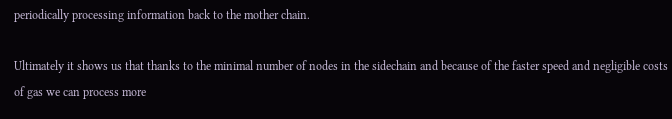periodically processing information back to the mother chain.

Ultimately it shows us that thanks to the minimal number of nodes in the sidechain and because of the faster speed and negligible costs of gas we can process more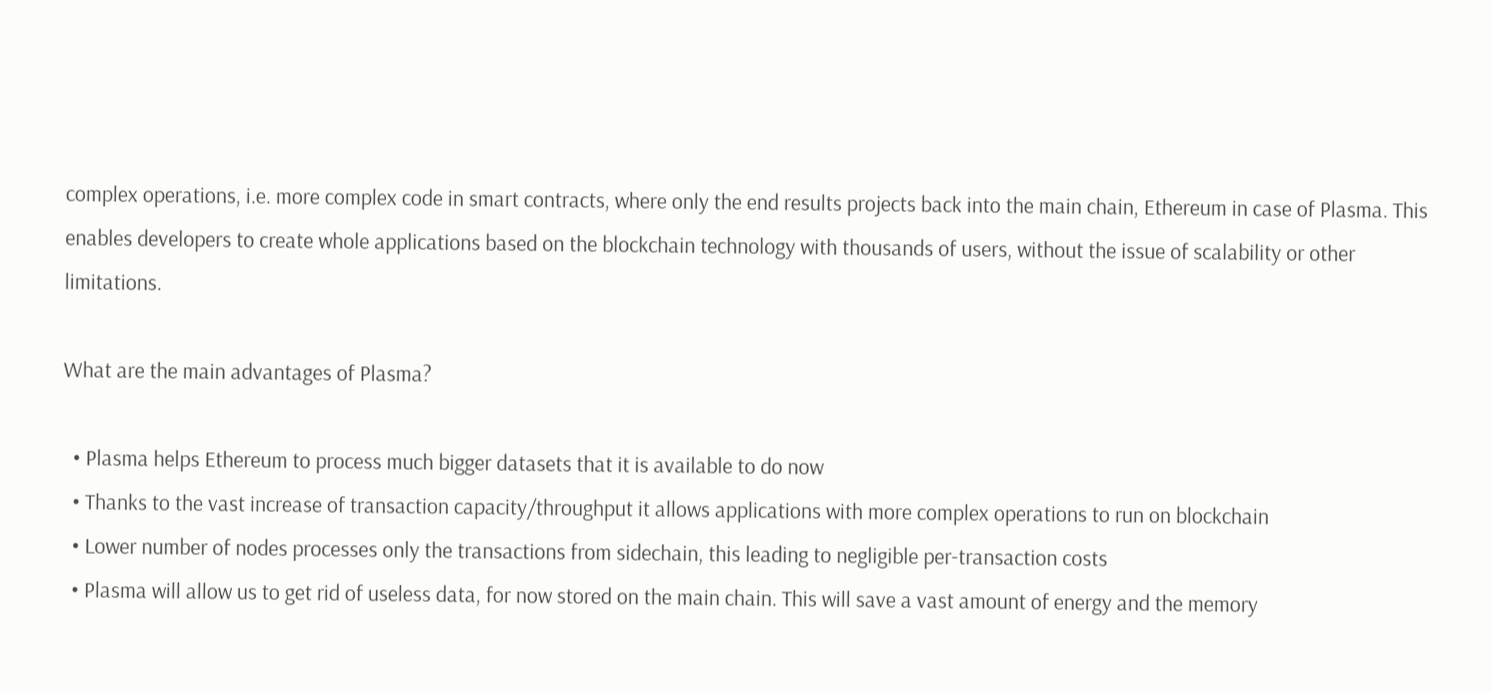complex operations, i.e. more complex code in smart contracts, where only the end results projects back into the main chain, Ethereum in case of Plasma. This enables developers to create whole applications based on the blockchain technology with thousands of users, without the issue of scalability or other limitations.

What are the main advantages of Plasma?

  • Plasma helps Ethereum to process much bigger datasets that it is available to do now
  • Thanks to the vast increase of transaction capacity/throughput it allows applications with more complex operations to run on blockchain
  • Lower number of nodes processes only the transactions from sidechain, this leading to negligible per-transaction costs
  • Plasma will allow us to get rid of useless data, for now stored on the main chain. This will save a vast amount of energy and the memory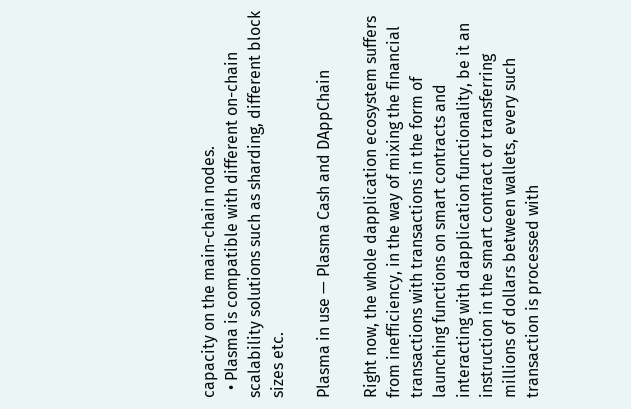capacity on the main-chain nodes.
  • Plasma is compatible with different on-chain scalability solutions such as sharding, different block sizes etc.

Plasma in use — Plasma Cash and DAppChain

Right now, the whole dapplication ecosystem suffers from inefficiency, in the way of mixing the financial transactions with transactions in the form of launching functions on smart contracts and interacting with dapplication functionality, be it an instruction in the smart contract or transferring millions of dollars between wallets, every such transaction is processed with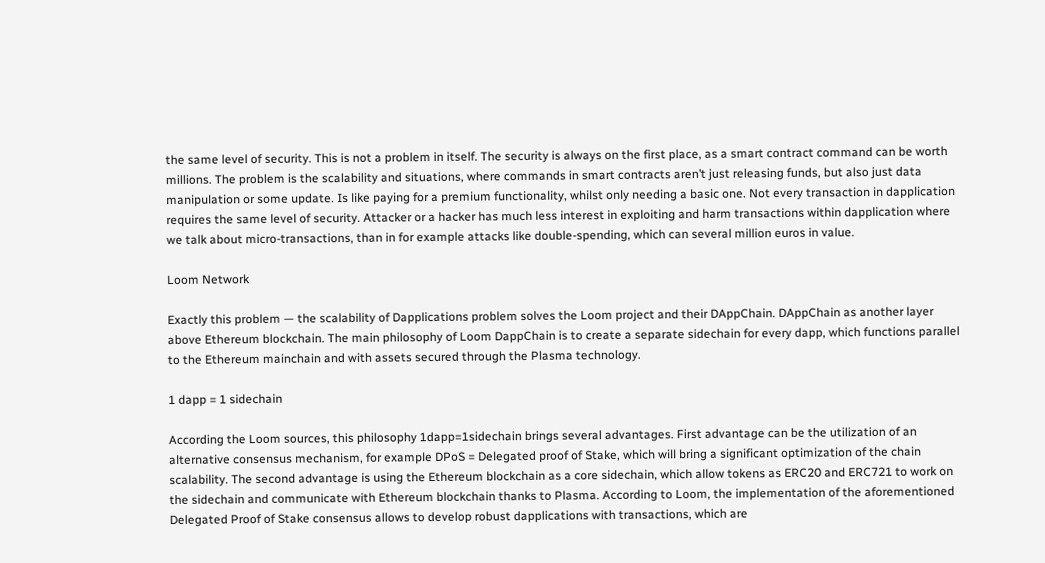the same level of security. This is not a problem in itself. The security is always on the first place, as a smart contract command can be worth millions. The problem is the scalability and situations, where commands in smart contracts aren’t just releasing funds, but also just data manipulation or some update. Is like paying for a premium functionality, whilst only needing a basic one. Not every transaction in dapplication requires the same level of security. Attacker or a hacker has much less interest in exploiting and harm transactions within dapplication where we talk about micro-transactions, than in for example attacks like double-spending, which can several million euros in value.

Loom Network

Exactly this problem — the scalability of Dapplications problem solves the Loom project and their DAppChain. DAppChain as another layer above Ethereum blockchain. The main philosophy of Loom DappChain is to create a separate sidechain for every dapp, which functions parallel to the Ethereum mainchain and with assets secured through the Plasma technology.

1 dapp = 1 sidechain

According the Loom sources, this philosophy 1dapp=1sidechain brings several advantages. First advantage can be the utilization of an alternative consensus mechanism, for example DPoS = Delegated proof of Stake, which will bring a significant optimization of the chain scalability. The second advantage is using the Ethereum blockchain as a core sidechain, which allow tokens as ERC20 and ERC721 to work on the sidechain and communicate with Ethereum blockchain thanks to Plasma. According to Loom, the implementation of the aforementioned Delegated Proof of Stake consensus allows to develop robust dapplications with transactions, which are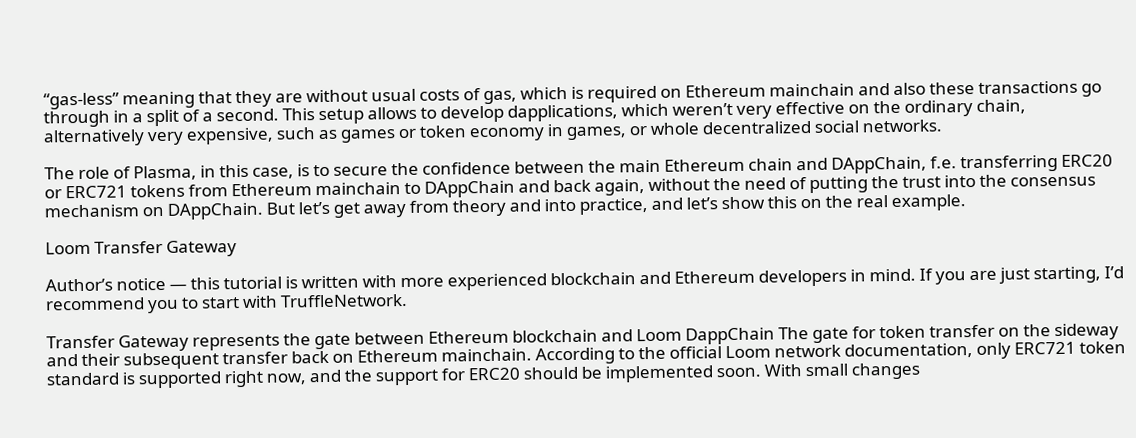“gas-less” meaning that they are without usual costs of gas, which is required on Ethereum mainchain and also these transactions go through in a split of a second. This setup allows to develop dapplications, which weren’t very effective on the ordinary chain, alternatively very expensive, such as games or token economy in games, or whole decentralized social networks.

The role of Plasma, in this case, is to secure the confidence between the main Ethereum chain and DAppChain, f.e. transferring ERC20 or ERC721 tokens from Ethereum mainchain to DAppChain and back again, without the need of putting the trust into the consensus mechanism on DAppChain. But let’s get away from theory and into practice, and let’s show this on the real example.

Loom Transfer Gateway

Author’s notice — this tutorial is written with more experienced blockchain and Ethereum developers in mind. If you are just starting, I’d recommend you to start with TruffleNetwork.

Transfer Gateway represents the gate between Ethereum blockchain and Loom DappChain The gate for token transfer on the sideway and their subsequent transfer back on Ethereum mainchain. According to the official Loom network documentation, only ERC721 token standard is supported right now, and the support for ERC20 should be implemented soon. With small changes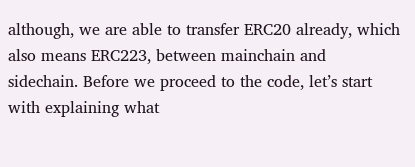although, we are able to transfer ERC20 already, which also means ERC223, between mainchain and sidechain. Before we proceed to the code, let’s start with explaining what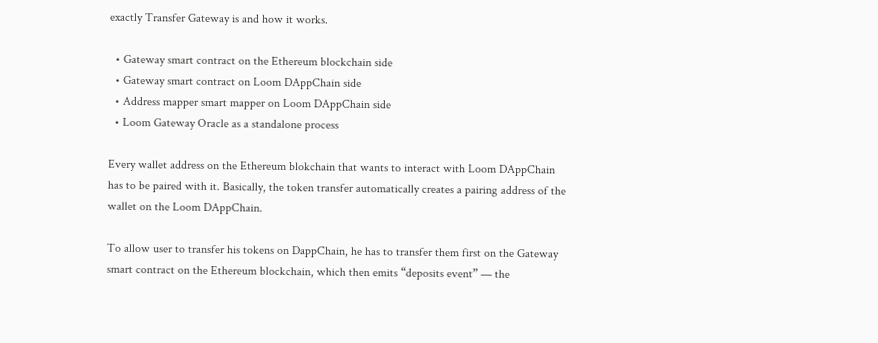exactly Transfer Gateway is and how it works.

  • Gateway smart contract on the Ethereum blockchain side
  • Gateway smart contract on Loom DAppChain side
  • Address mapper smart mapper on Loom DAppChain side
  • Loom Gateway Oracle as a standalone process

Every wallet address on the Ethereum blokchain that wants to interact with Loom DAppChain has to be paired with it. Basically, the token transfer automatically creates a pairing address of the wallet on the Loom DAppChain.

To allow user to transfer his tokens on DappChain, he has to transfer them first on the Gateway smart contract on the Ethereum blockchain, which then emits “deposits event” — the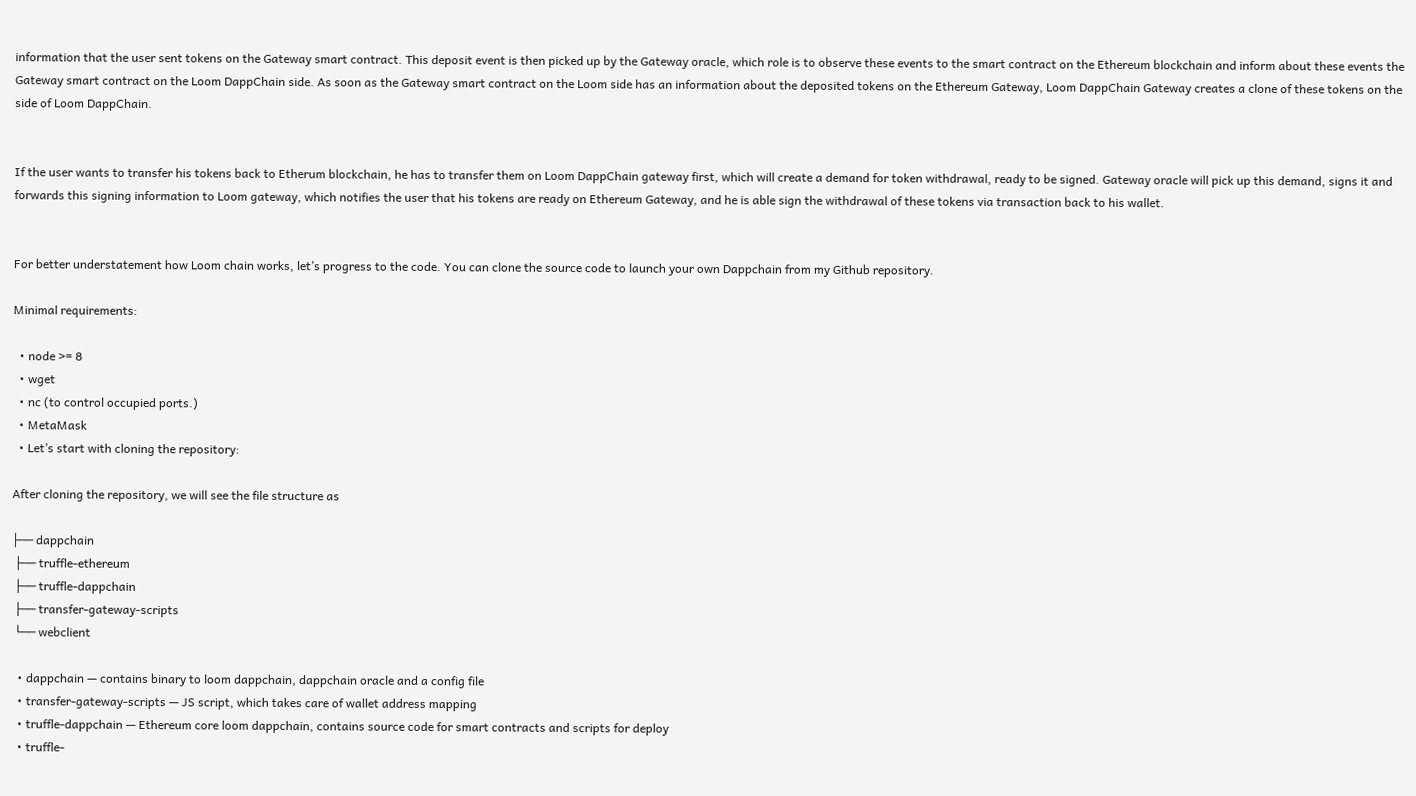information that the user sent tokens on the Gateway smart contract. This deposit event is then picked up by the Gateway oracle, which role is to observe these events to the smart contract on the Ethereum blockchain and inform about these events the Gateway smart contract on the Loom DappChain side. As soon as the Gateway smart contract on the Loom side has an information about the deposited tokens on the Ethereum Gateway, Loom DappChain Gateway creates a clone of these tokens on the side of Loom DappChain.


If the user wants to transfer his tokens back to Etherum blockchain, he has to transfer them on Loom DappChain gateway first, which will create a demand for token withdrawal, ready to be signed. Gateway oracle will pick up this demand, signs it and forwards this signing information to Loom gateway, which notifies the user that his tokens are ready on Ethereum Gateway, and he is able sign the withdrawal of these tokens via transaction back to his wallet.


For better understatement how Loom chain works, let’s progress to the code. You can clone the source code to launch your own Dappchain from my Github repository.

Minimal requirements:

  • node >= 8
  • wget
  • nc (to control occupied ports.)
  • MetaMask
  • Let’s start with cloning the repository:

After cloning the repository, we will see the file structure as

├── dappchain
 ├── truffle-ethereum
 ├── truffle-dappchain
 ├── transfer-gateway-scripts
 └── webclient

  • dappchain — contains binary to loom dappchain, dappchain oracle and a config file
  • transfer-gateway-scripts — JS script, which takes care of wallet address mapping
  • truffle-dappchain — Ethereum core loom dappchain, contains source code for smart contracts and scripts for deploy
  • truffle-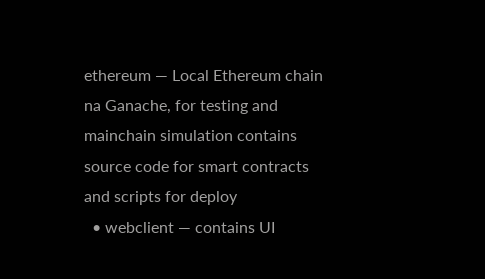ethereum — Local Ethereum chain na Ganache, for testing and mainchain simulation contains source code for smart contracts and scripts for deploy
  • webclient — contains UI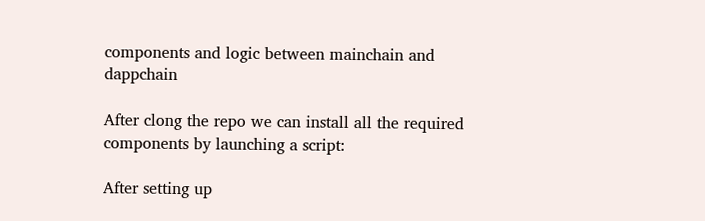components and logic between mainchain and dappchain

After clong the repo we can install all the required components by launching a script:

After setting up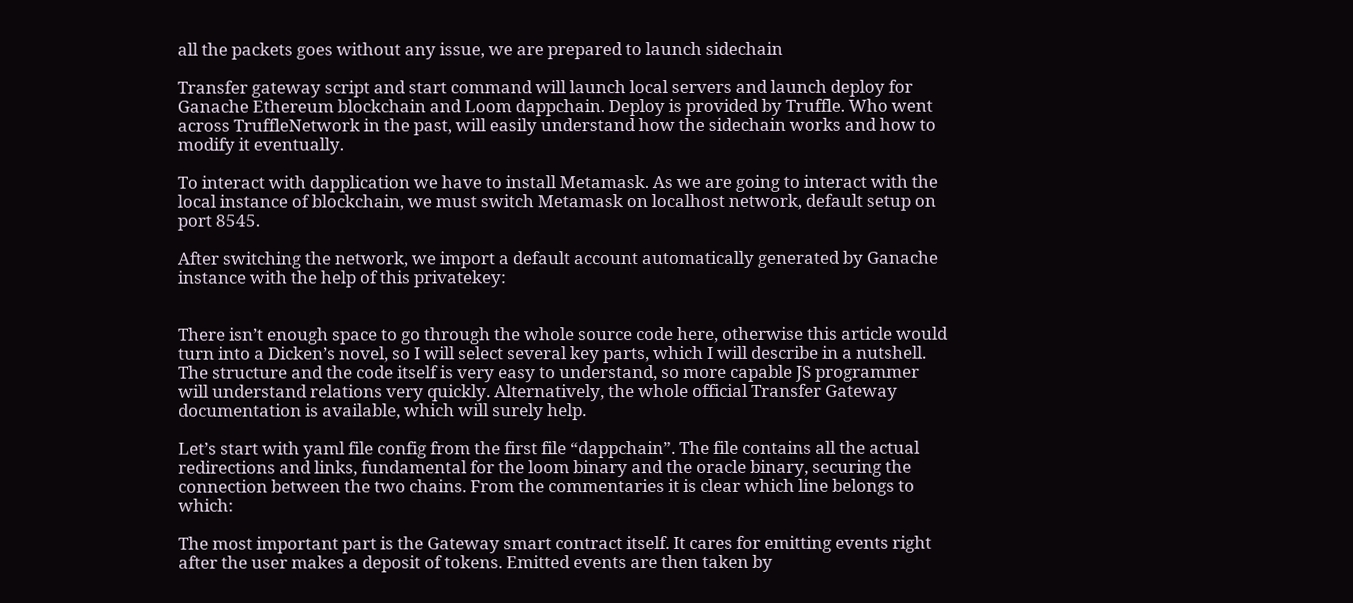all the packets goes without any issue, we are prepared to launch sidechain

Transfer gateway script and start command will launch local servers and launch deploy for Ganache Ethereum blockchain and Loom dappchain. Deploy is provided by Truffle. Who went across TruffleNetwork in the past, will easily understand how the sidechain works and how to modify it eventually.

To interact with dapplication we have to install Metamask. As we are going to interact with the local instance of blockchain, we must switch Metamask on localhost network, default setup on port 8545.

After switching the network, we import a default account automatically generated by Ganache instance with the help of this privatekey:


There isn’t enough space to go through the whole source code here, otherwise this article would turn into a Dicken’s novel, so I will select several key parts, which I will describe in a nutshell. The structure and the code itself is very easy to understand, so more capable JS programmer will understand relations very quickly. Alternatively, the whole official Transfer Gateway documentation is available, which will surely help.

Let’s start with yaml file config from the first file “dappchain”. The file contains all the actual redirections and links, fundamental for the loom binary and the oracle binary, securing the connection between the two chains. From the commentaries it is clear which line belongs to which:

The most important part is the Gateway smart contract itself. It cares for emitting events right after the user makes a deposit of tokens. Emitted events are then taken by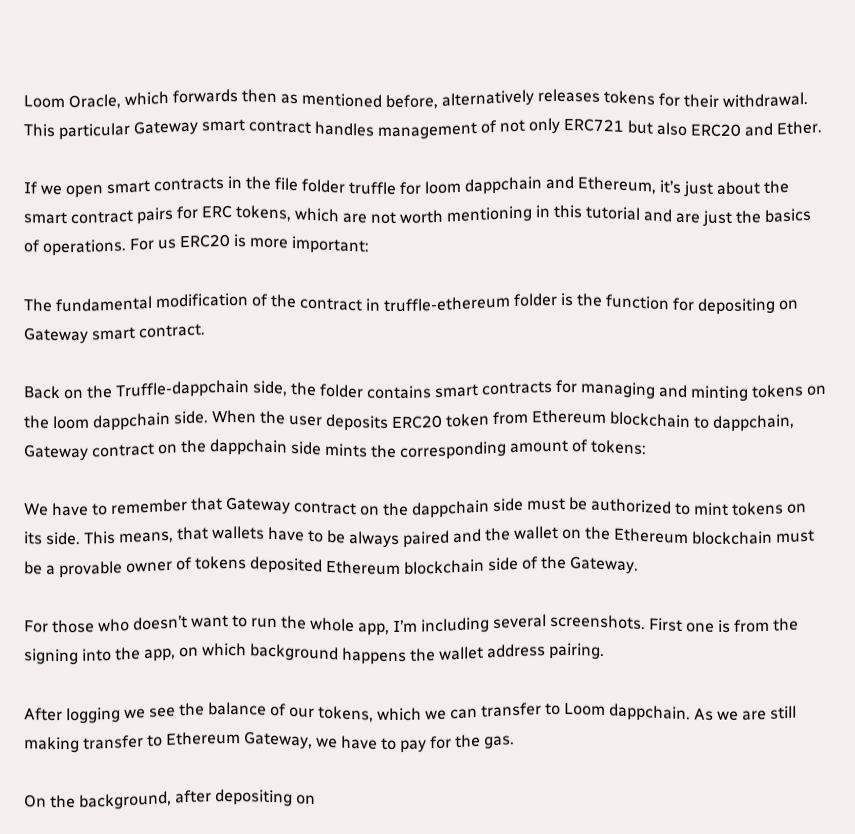Loom Oracle, which forwards then as mentioned before, alternatively releases tokens for their withdrawal. This particular Gateway smart contract handles management of not only ERC721 but also ERC20 and Ether.

If we open smart contracts in the file folder truffle for loom dappchain and Ethereum, it’s just about the smart contract pairs for ERC tokens, which are not worth mentioning in this tutorial and are just the basics of operations. For us ERC20 is more important:

The fundamental modification of the contract in truffle-ethereum folder is the function for depositing on Gateway smart contract.

Back on the Truffle-dappchain side, the folder contains smart contracts for managing and minting tokens on the loom dappchain side. When the user deposits ERC20 token from Ethereum blockchain to dappchain, Gateway contract on the dappchain side mints the corresponding amount of tokens:

We have to remember that Gateway contract on the dappchain side must be authorized to mint tokens on its side. This means, that wallets have to be always paired and the wallet on the Ethereum blockchain must be a provable owner of tokens deposited Ethereum blockchain side of the Gateway.

For those who doesn’t want to run the whole app, I’m including several screenshots. First one is from the signing into the app, on which background happens the wallet address pairing.

After logging we see the balance of our tokens, which we can transfer to Loom dappchain. As we are still making transfer to Ethereum Gateway, we have to pay for the gas.

On the background, after depositing on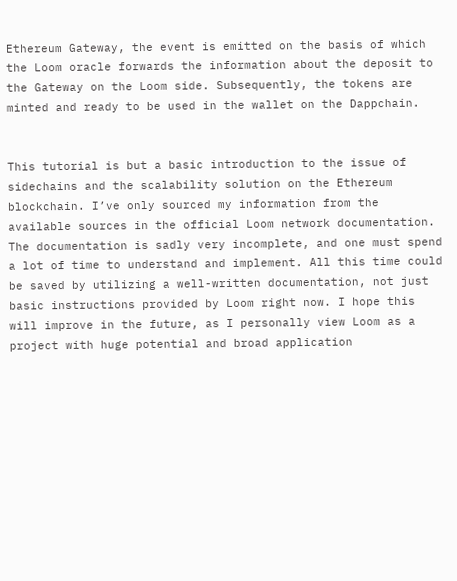Ethereum Gateway, the event is emitted on the basis of which the Loom oracle forwards the information about the deposit to the Gateway on the Loom side. Subsequently, the tokens are minted and ready to be used in the wallet on the Dappchain.


This tutorial is but a basic introduction to the issue of sidechains and the scalability solution on the Ethereum blockchain. I’ve only sourced my information from the available sources in the official Loom network documentation. The documentation is sadly very incomplete, and one must spend a lot of time to understand and implement. All this time could be saved by utilizing a well-written documentation, not just basic instructions provided by Loom right now. I hope this will improve in the future, as I personally view Loom as a project with huge potential and broad application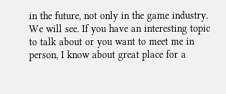in the future, not only in the game industry. We will see. If you have an interesting topic to talk about or you want to meet me in person, I know about great place for a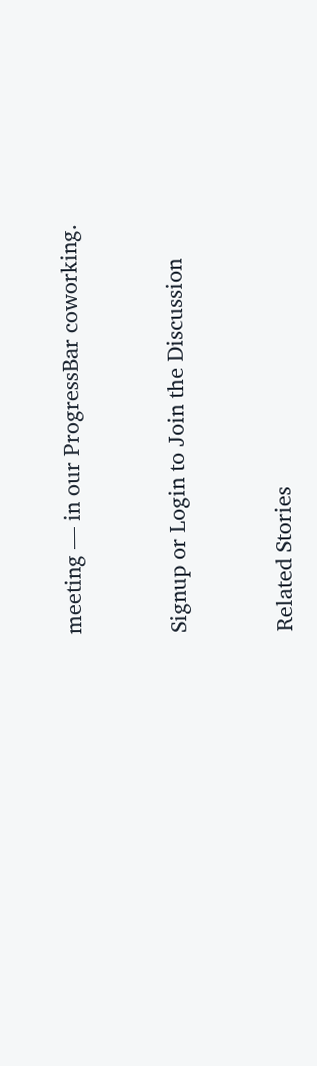meeting — in our ProgressBar coworking.


Signup or Login to Join the Discussion


Related Stories